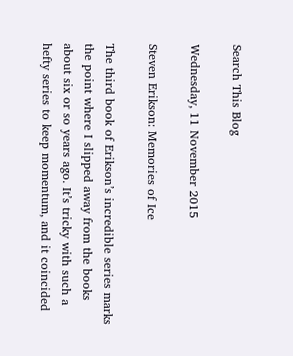Search This Blog

Wednesday, 11 November 2015

Steven Erikson: Memories of Ice

The third book of Erikson’s incredible series marks the point where I slipped away from the books about six or so years ago. It’s tricky with such a hefty series to keep momentum, and it coincided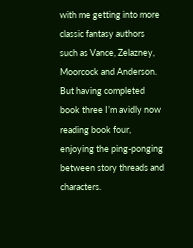with me getting into more classic fantasy authors such as Vance, Zelazney, Moorcock and Anderson. But having completed book three I’m avidly now reading book four, enjoying the ping-ponging between story threads and characters.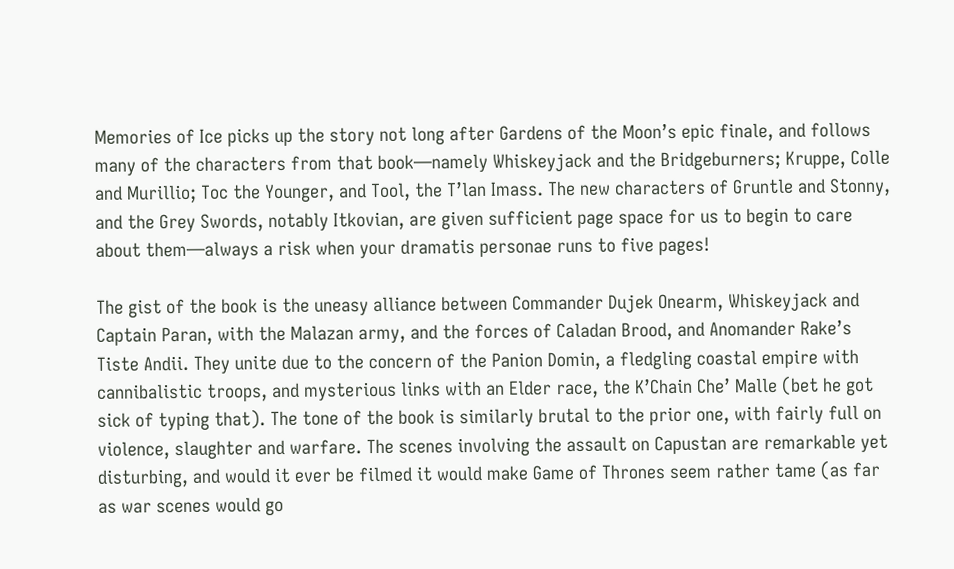Memories of Ice picks up the story not long after Gardens of the Moon’s epic finale, and follows many of the characters from that book—namely Whiskeyjack and the Bridgeburners; Kruppe, Colle and Murillio; Toc the Younger, and Tool, the T’lan Imass. The new characters of Gruntle and Stonny, and the Grey Swords, notably Itkovian, are given sufficient page space for us to begin to care about them—always a risk when your dramatis personae runs to five pages!

The gist of the book is the uneasy alliance between Commander Dujek Onearm, Whiskeyjack and Captain Paran, with the Malazan army, and the forces of Caladan Brood, and Anomander Rake’s Tiste Andii. They unite due to the concern of the Panion Domin, a fledgling coastal empire with cannibalistic troops, and mysterious links with an Elder race, the K’Chain Che’ Malle (bet he got sick of typing that). The tone of the book is similarly brutal to the prior one, with fairly full on violence, slaughter and warfare. The scenes involving the assault on Capustan are remarkable yet disturbing, and would it ever be filmed it would make Game of Thrones seem rather tame (as far as war scenes would go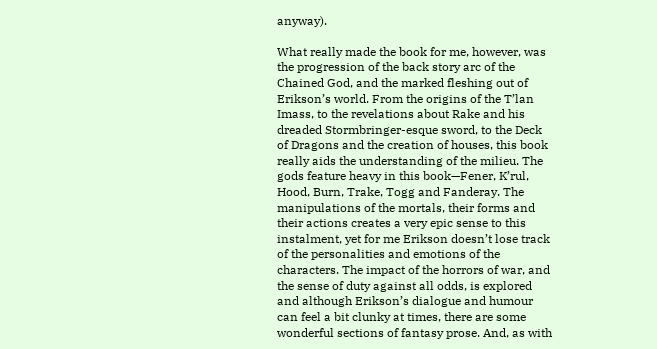anyway).

What really made the book for me, however, was the progression of the back story arc of the Chained God, and the marked fleshing out of Erikson’s world. From the origins of the T’lan Imass, to the revelations about Rake and his dreaded Stormbringer-esque sword, to the Deck of Dragons and the creation of houses, this book really aids the understanding of the milieu. The gods feature heavy in this book—Fener, K’rul, Hood, Burn, Trake, Togg and Fanderay. The manipulations of the mortals, their forms and their actions creates a very epic sense to this instalment, yet for me Erikson doesn’t lose track of the personalities and emotions of the characters. The impact of the horrors of war, and the sense of duty against all odds, is explored and although Erikson’s dialogue and humour can feel a bit clunky at times, there are some wonderful sections of fantasy prose. And, as with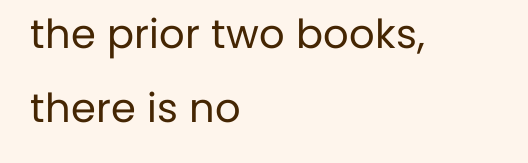the prior two books, there is no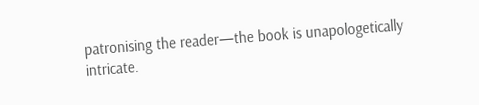patronising the reader—the book is unapologetically intricate.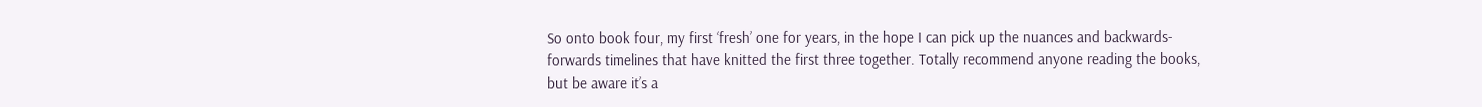So onto book four, my first ‘fresh’ one for years, in the hope I can pick up the nuances and backwards-forwards timelines that have knitted the first three together. Totally recommend anyone reading the books, but be aware it’s a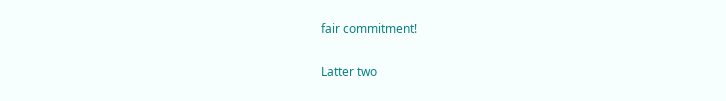fair commitment!

Latter two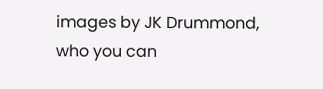images by JK Drummond, who you can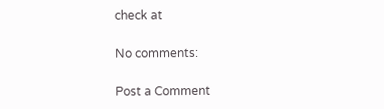check at

No comments:

Post a Comment